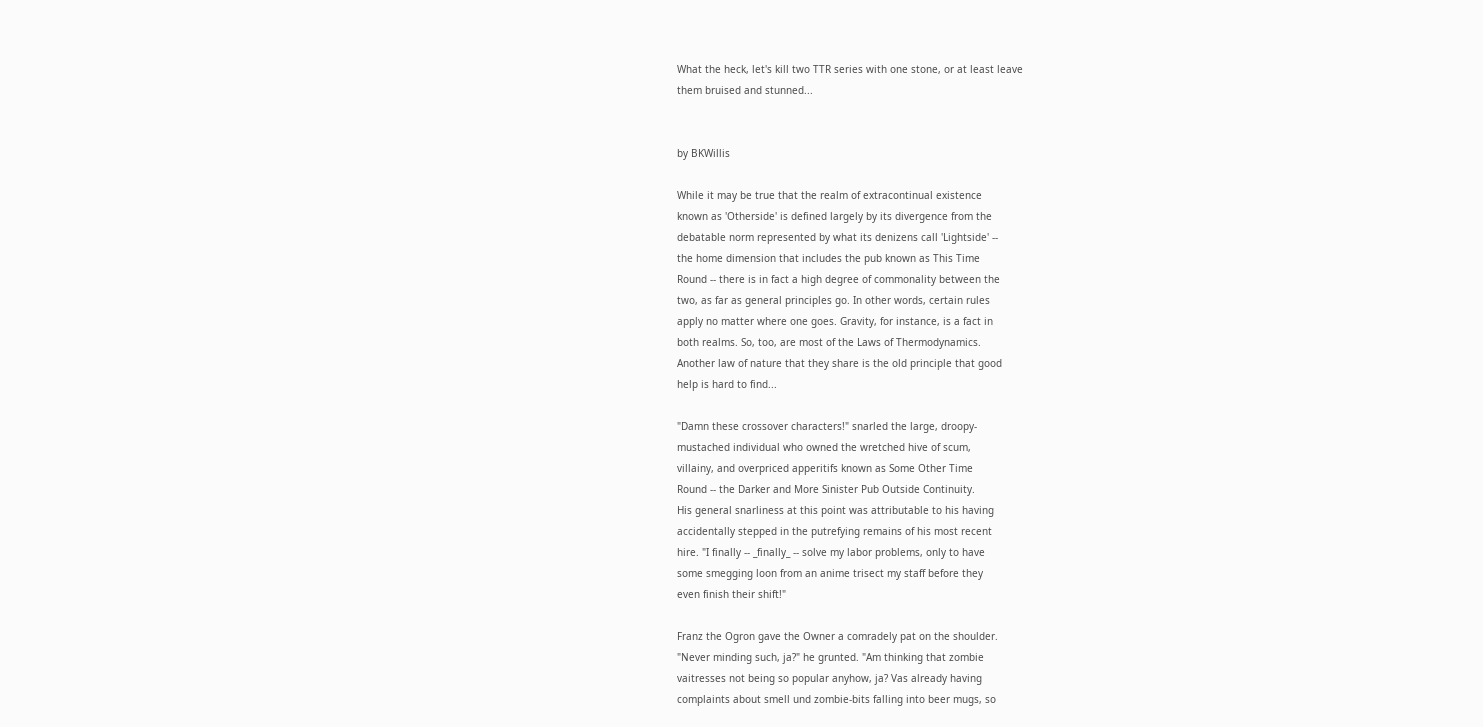What the heck, let's kill two TTR series with one stone, or at least leave
them bruised and stunned...


by BKWillis

While it may be true that the realm of extracontinual existence
known as 'Otherside' is defined largely by its divergence from the
debatable norm represented by what its denizens call 'Lightside' --
the home dimension that includes the pub known as This Time
Round -- there is in fact a high degree of commonality between the
two, as far as general principles go. In other words, certain rules
apply no matter where one goes. Gravity, for instance, is a fact in
both realms. So, too, are most of the Laws of Thermodynamics.
Another law of nature that they share is the old principle that good
help is hard to find...

"Damn these crossover characters!" snarled the large, droopy-
mustached individual who owned the wretched hive of scum,
villainy, and overpriced apperitifs known as Some Other Time
Round -- the Darker and More Sinister Pub Outside Continuity.
His general snarliness at this point was attributable to his having
accidentally stepped in the putrefying remains of his most recent
hire. "I finally -- _finally_ -- solve my labor problems, only to have
some smegging loon from an anime trisect my staff before they
even finish their shift!"

Franz the Ogron gave the Owner a comradely pat on the shoulder.
"Never minding such, ja?" he grunted. "Am thinking that zombie
vaitresses not being so popular anyhow, ja? Vas already having
complaints about smell und zombie-bits falling into beer mugs, so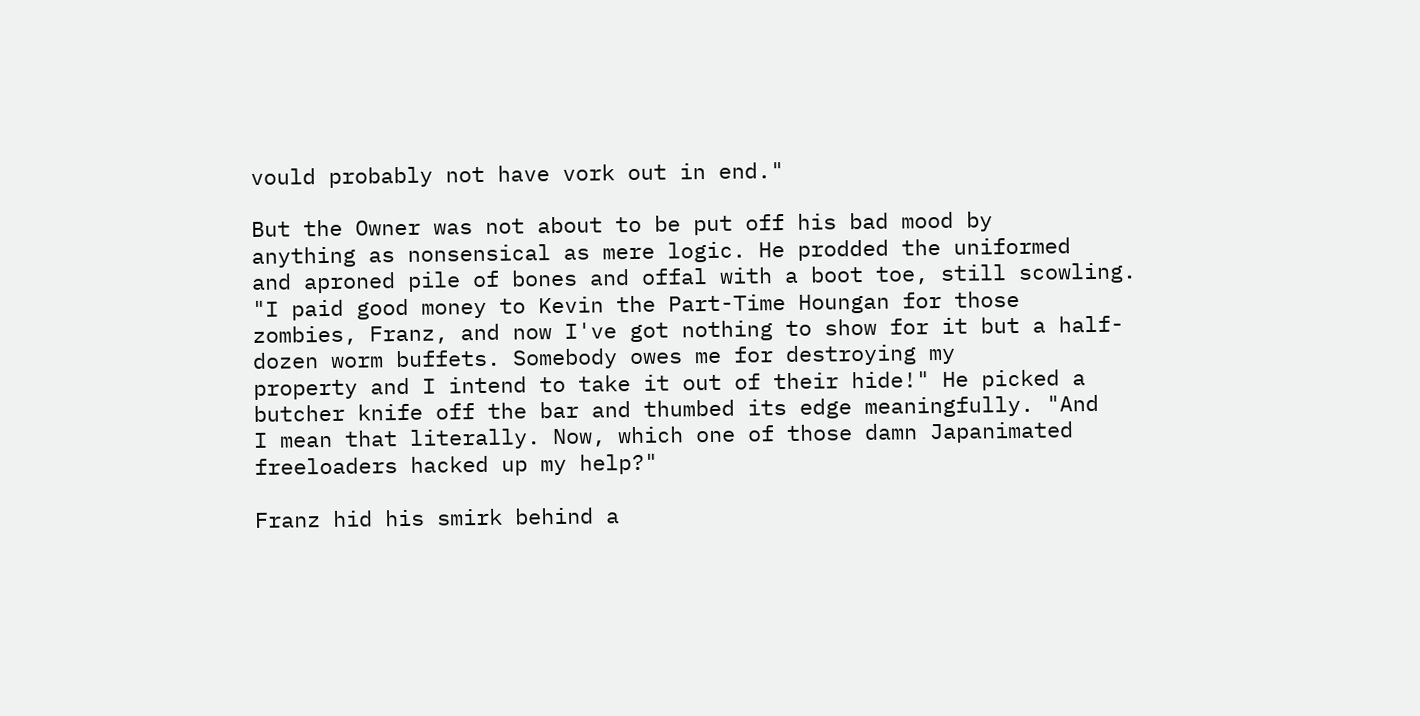vould probably not have vork out in end."

But the Owner was not about to be put off his bad mood by
anything as nonsensical as mere logic. He prodded the uniformed
and aproned pile of bones and offal with a boot toe, still scowling.
"I paid good money to Kevin the Part-Time Houngan for those
zombies, Franz, and now I've got nothing to show for it but a half-
dozen worm buffets. Somebody owes me for destroying my
property and I intend to take it out of their hide!" He picked a
butcher knife off the bar and thumbed its edge meaningfully. "And
I mean that literally. Now, which one of those damn Japanimated
freeloaders hacked up my help?"

Franz hid his smirk behind a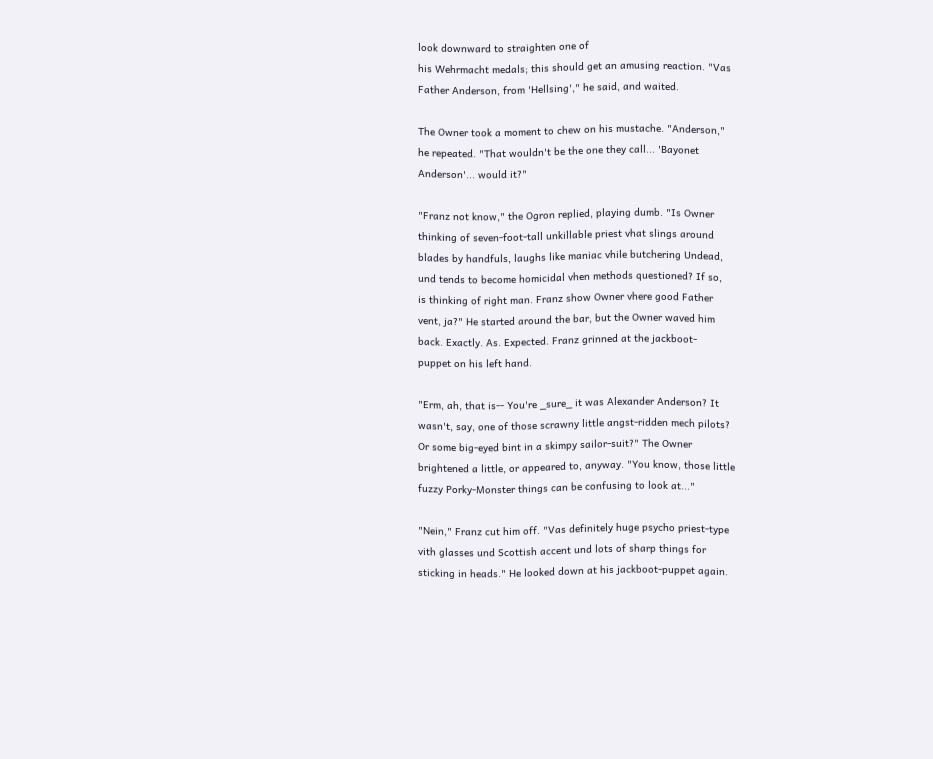look downward to straighten one of
his Wehrmacht medals; this should get an amusing reaction. "Vas
Father Anderson, from 'Hellsing'," he said, and waited.

The Owner took a moment to chew on his mustache. "Anderson,"
he repeated. "That wouldn't be the one they call... 'Bayonet
Anderson'... would it?"

"Franz not know," the Ogron replied, playing dumb. "Is Owner
thinking of seven-foot-tall unkillable priest vhat slings around
blades by handfuls, laughs like maniac vhile butchering Undead,
und tends to become homicidal vhen methods questioned? If so,
is thinking of right man. Franz show Owner vhere good Father
vent, ja?" He started around the bar, but the Owner waved him
back. Exactly. As. Expected. Franz grinned at the jackboot-
puppet on his left hand.

"Erm, ah, that is-- You're _sure_ it was Alexander Anderson? It
wasn't, say, one of those scrawny little angst-ridden mech pilots?
Or some big-eyed bint in a skimpy sailor-suit?" The Owner
brightened a little, or appeared to, anyway. "You know, those little
fuzzy Porky-Monster things can be confusing to look at..."

"Nein," Franz cut him off. "Vas definitely huge psycho priest-type
vith glasses und Scottish accent und lots of sharp things for
sticking in heads." He looked down at his jackboot-puppet again.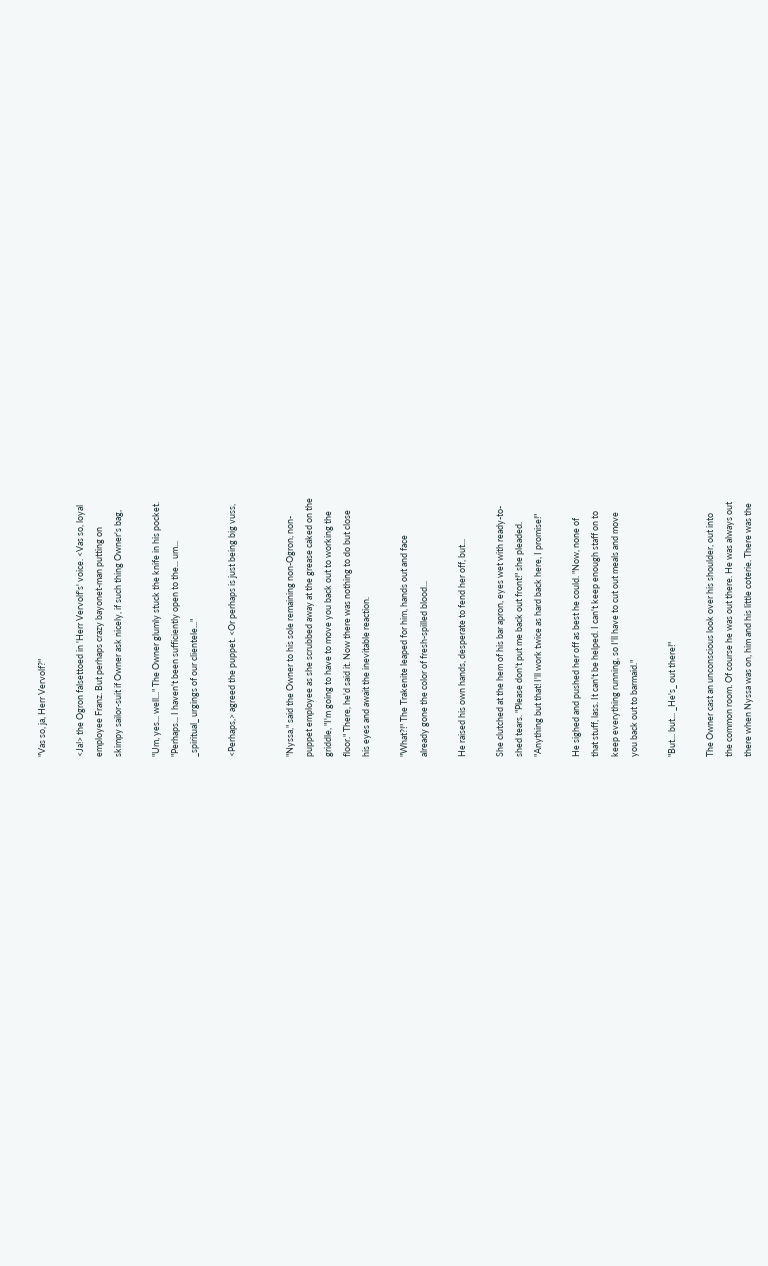"Vas so, ja, Herr Vervolf?"

<Ja!> the Ogron falsettoed in 'Herr Vervolf's' voice. <Vas so, loyal
employee Franz. But perhaps crazy bayonet-man putting on
skimpy sailor-suit if Owner ask nicely, if such thing Owner's bag,

"Um, yes... well..." The Owner glumly stuck the knife in his pocket.
"Perhaps... I haven't been sufficiently open to the... um...
_spiritual_ urgings of our clientele..."

<Perhaps,> agreed the puppet. <Or perhaps is just being big vuss,


"Nyssa," said the Owner to his sole remaining non-Ogron, non-
puppet employee as she scrubbed away at the grease caked on the
griddle, "I'm going to have to move you back out to working the
floor." There, he'd said it. Now there was nothing to do but close
his eyes and await the inevitable reaction.

"What?!" The Trakenite leaped for him, hands out and face
already gone the color of fresh-spilled blood...

He raised his own hands, desperate to fend her off, but...

She clutched at the hem of his bar apron, eyes wet with ready-to-
shed tears. "Please don't put me back out front!" she pleaded.
"Anything but that! I'll work twice as hard back here, I promise!"

He sighed and pushed her off as best he could. "Now, none of
that stuff, lass. It can't be helped. I can't keep enough staff on to
keep everything running, so I'll have to cut out meals and move
you back out to barmaid."

"But... but... _He's_ out there!"

The Owner cast an unconscious look over his shoulder, out into
the common room. Of course he was out there. He was always out
there when Nyssa was on, him and his little coterie. There was the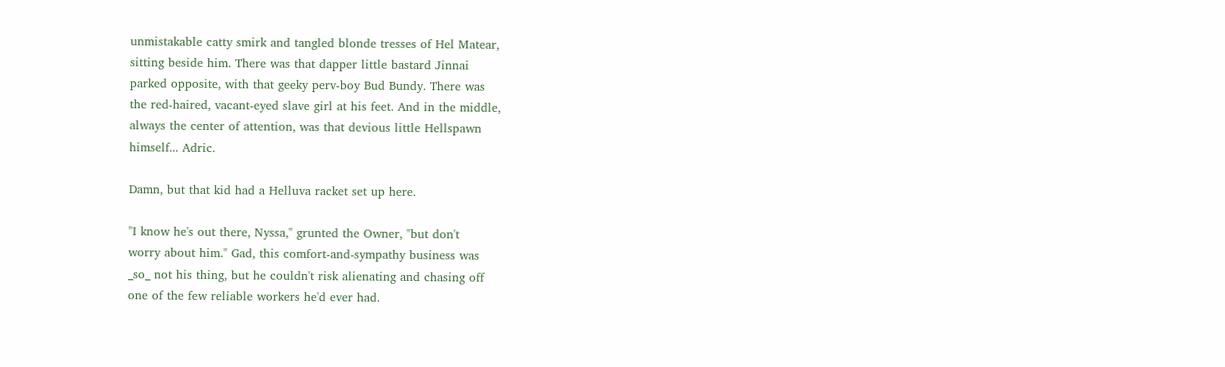unmistakable catty smirk and tangled blonde tresses of Hel Matear,
sitting beside him. There was that dapper little bastard Jinnai
parked opposite, with that geeky perv-boy Bud Bundy. There was
the red-haired, vacant-eyed slave girl at his feet. And in the middle,
always the center of attention, was that devious little Hellspawn
himself... Adric.

Damn, but that kid had a Helluva racket set up here.

"I know he's out there, Nyssa," grunted the Owner, "but don't
worry about him." Gad, this comfort-and-sympathy business was
_so_ not his thing, but he couldn't risk alienating and chasing off
one of the few reliable workers he'd ever had.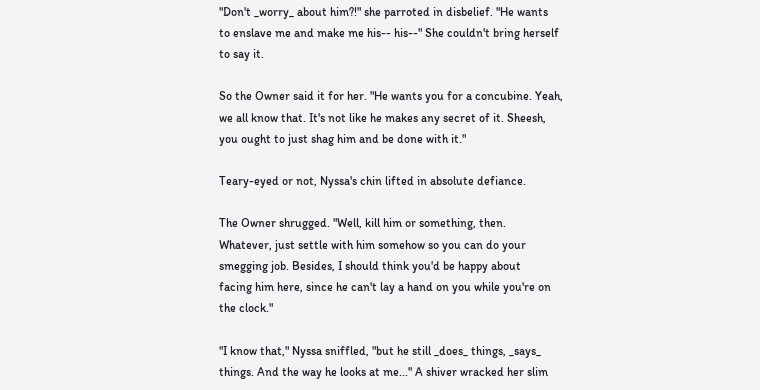"Don't _worry_ about him?!" she parroted in disbelief. "He wants
to enslave me and make me his-- his--" She couldn't bring herself
to say it.

So the Owner said it for her. "He wants you for a concubine. Yeah,
we all know that. It's not like he makes any secret of it. Sheesh,
you ought to just shag him and be done with it."

Teary-eyed or not, Nyssa's chin lifted in absolute defiance.

The Owner shrugged. "Well, kill him or something, then.
Whatever, just settle with him somehow so you can do your
smegging job. Besides, I should think you'd be happy about
facing him here, since he can't lay a hand on you while you're on
the clock."

"I know that," Nyssa sniffled, "but he still _does_ things, _says_
things. And the way he looks at me..." A shiver wracked her slim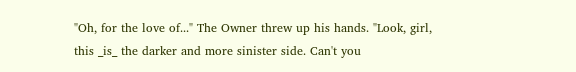"Oh, for the love of..." The Owner threw up his hands. "Look, girl,
this _is_ the darker and more sinister side. Can't you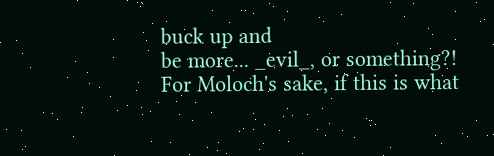buck up and
be more... _evil_, or something?! For Moloch's sake, if this is what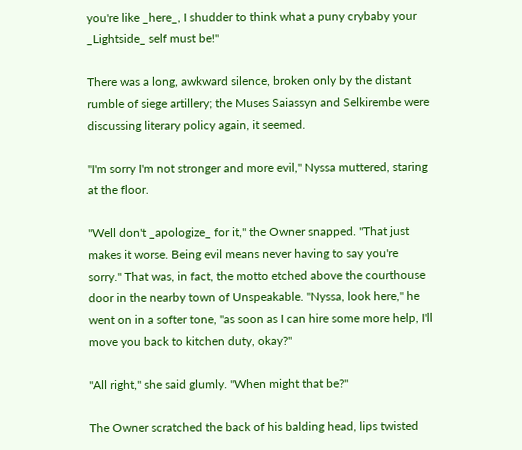you're like _here_, I shudder to think what a puny crybaby your
_Lightside_ self must be!"

There was a long, awkward silence, broken only by the distant
rumble of siege artillery; the Muses Saiassyn and Selkirembe were
discussing literary policy again, it seemed.

"I'm sorry I'm not stronger and more evil," Nyssa muttered, staring
at the floor.

"Well don't _apologize_ for it," the Owner snapped. "That just
makes it worse. Being evil means never having to say you're
sorry." That was, in fact, the motto etched above the courthouse
door in the nearby town of Unspeakable. "Nyssa, look here," he
went on in a softer tone, "as soon as I can hire some more help, I'll
move you back to kitchen duty, okay?"

"All right," she said glumly. "When might that be?"

The Owner scratched the back of his balding head, lips twisted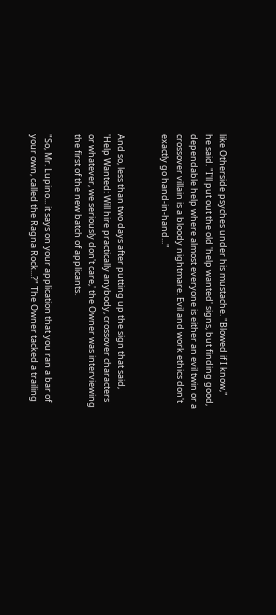like Otherside psyches under his mustache. "Blowed if I know,"
he said. "I'll put out the old 'help wanted' signs, but finding good,
dependable help where almost everyone is either an evil twin or a
crossover villain is a bloody nightmare. Evil and work ethics don't
exactly go hand-in-hand..."


And so, less than two days after putting up the sign that said,
'Help Wanted: Will hire practically anybody, crossover characters
or whatever, we seriously don't care,' the Owner was interviewing
the first of the new batch of applicants.

"So, Mr. Lupino... it says on your application that you ran a bar of
your own, called the Ragna Rock...?" The Owner tacked a trailing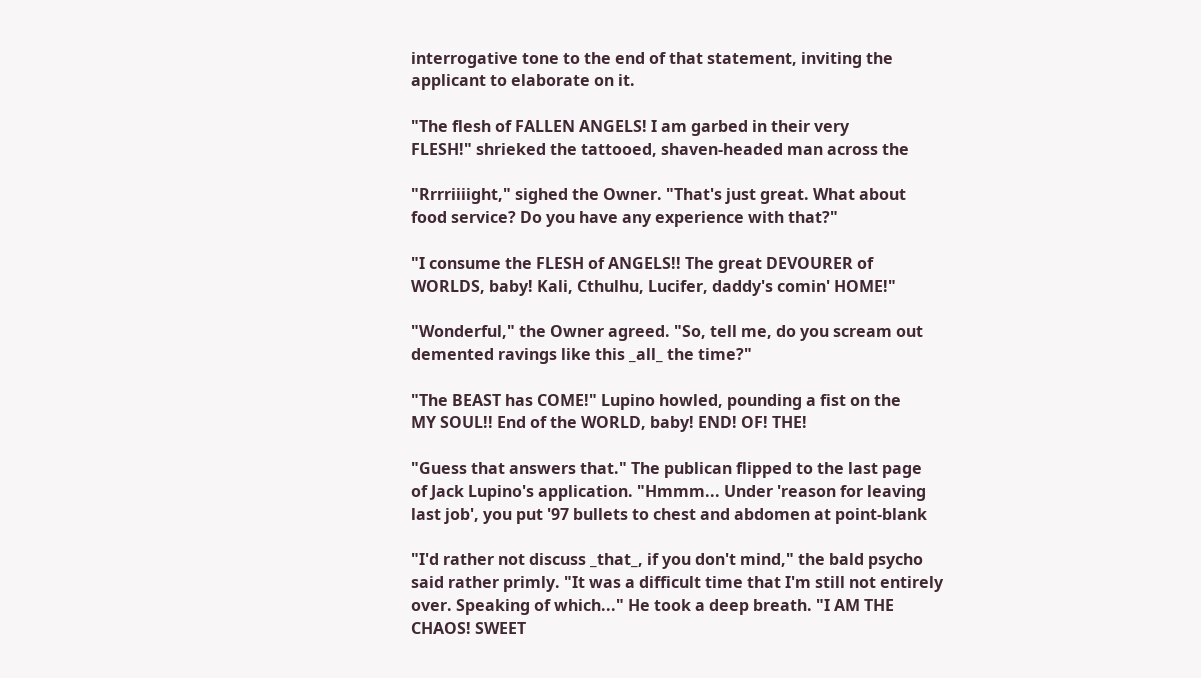interrogative tone to the end of that statement, inviting the
applicant to elaborate on it.

"The flesh of FALLEN ANGELS! I am garbed in their very
FLESH!" shrieked the tattooed, shaven-headed man across the

"Rrrriiiight," sighed the Owner. "That's just great. What about
food service? Do you have any experience with that?"

"I consume the FLESH of ANGELS!! The great DEVOURER of
WORLDS, baby! Kali, Cthulhu, Lucifer, daddy's comin' HOME!"

"Wonderful," the Owner agreed. "So, tell me, do you scream out
demented ravings like this _all_ the time?"

"The BEAST has COME!" Lupino howled, pounding a fist on the
MY SOUL!! End of the WORLD, baby! END! OF! THE!

"Guess that answers that." The publican flipped to the last page
of Jack Lupino's application. "Hmmm... Under 'reason for leaving
last job', you put '97 bullets to chest and abdomen at point-blank

"I'd rather not discuss _that_, if you don't mind," the bald psycho
said rather primly. "It was a difficult time that I'm still not entirely
over. Speaking of which..." He took a deep breath. "I AM THE
CHAOS! SWEET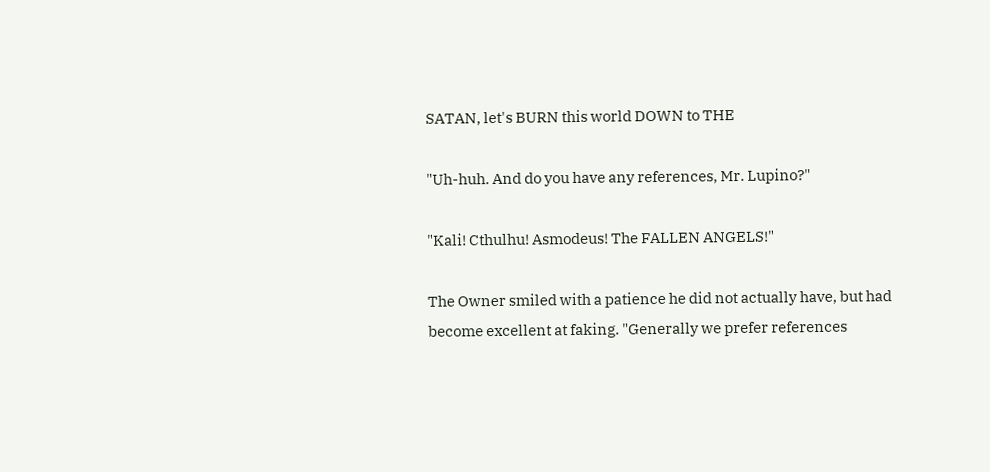SATAN, let's BURN this world DOWN to THE

"Uh-huh. And do you have any references, Mr. Lupino?"

"Kali! Cthulhu! Asmodeus! The FALLEN ANGELS!"

The Owner smiled with a patience he did not actually have, but had
become excellent at faking. "Generally we prefer references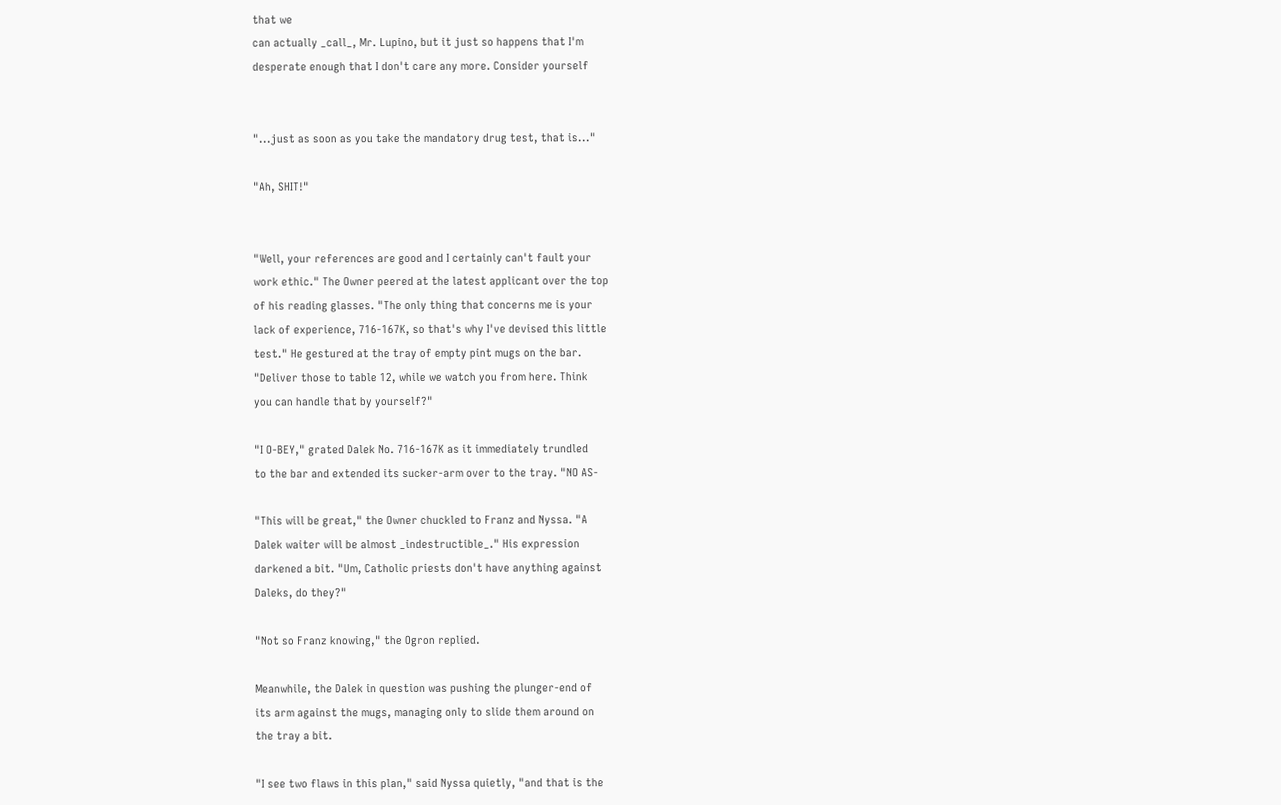that we
can actually _call_, Mr. Lupino, but it just so happens that I'm
desperate enough that I don't care any more. Consider yourself


"...just as soon as you take the mandatory drug test, that is..."

"Ah, SHIT!"


"Well, your references are good and I certainly can't fault your
work ethic." The Owner peered at the latest applicant over the top
of his reading glasses. "The only thing that concerns me is your
lack of experience, 716-167K, so that's why I've devised this little
test." He gestured at the tray of empty pint mugs on the bar.
"Deliver those to table 12, while we watch you from here. Think
you can handle that by yourself?"

"I O-BEY," grated Dalek No. 716-167K as it immediately trundled
to the bar and extended its sucker-arm over to the tray. "NO AS-

"This will be great," the Owner chuckled to Franz and Nyssa. "A
Dalek waiter will be almost _indestructible_." His expression
darkened a bit. "Um, Catholic priests don't have anything against
Daleks, do they?"

"Not so Franz knowing," the Ogron replied.

Meanwhile, the Dalek in question was pushing the plunger-end of
its arm against the mugs, managing only to slide them around on
the tray a bit.

"I see two flaws in this plan," said Nyssa quietly, "and that is the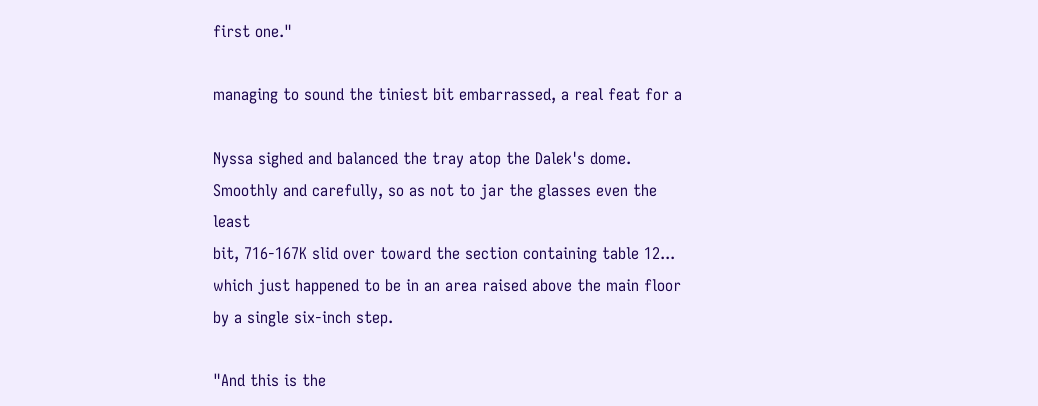first one."

managing to sound the tiniest bit embarrassed, a real feat for a

Nyssa sighed and balanced the tray atop the Dalek's dome.
Smoothly and carefully, so as not to jar the glasses even the least
bit, 716-167K slid over toward the section containing table 12...
which just happened to be in an area raised above the main floor
by a single six-inch step.

"And this is the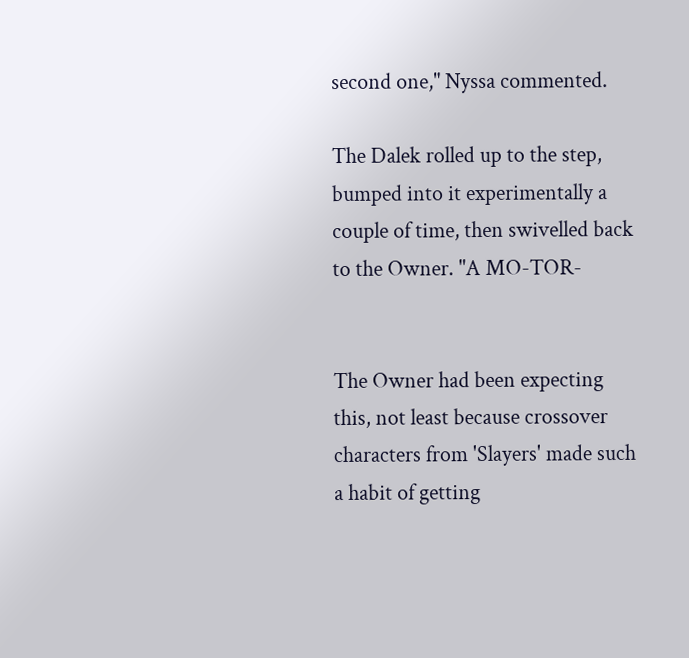second one," Nyssa commented.

The Dalek rolled up to the step, bumped into it experimentally a
couple of time, then swivelled back to the Owner. "A MO-TOR-


The Owner had been expecting this, not least because crossover
characters from 'Slayers' made such a habit of getting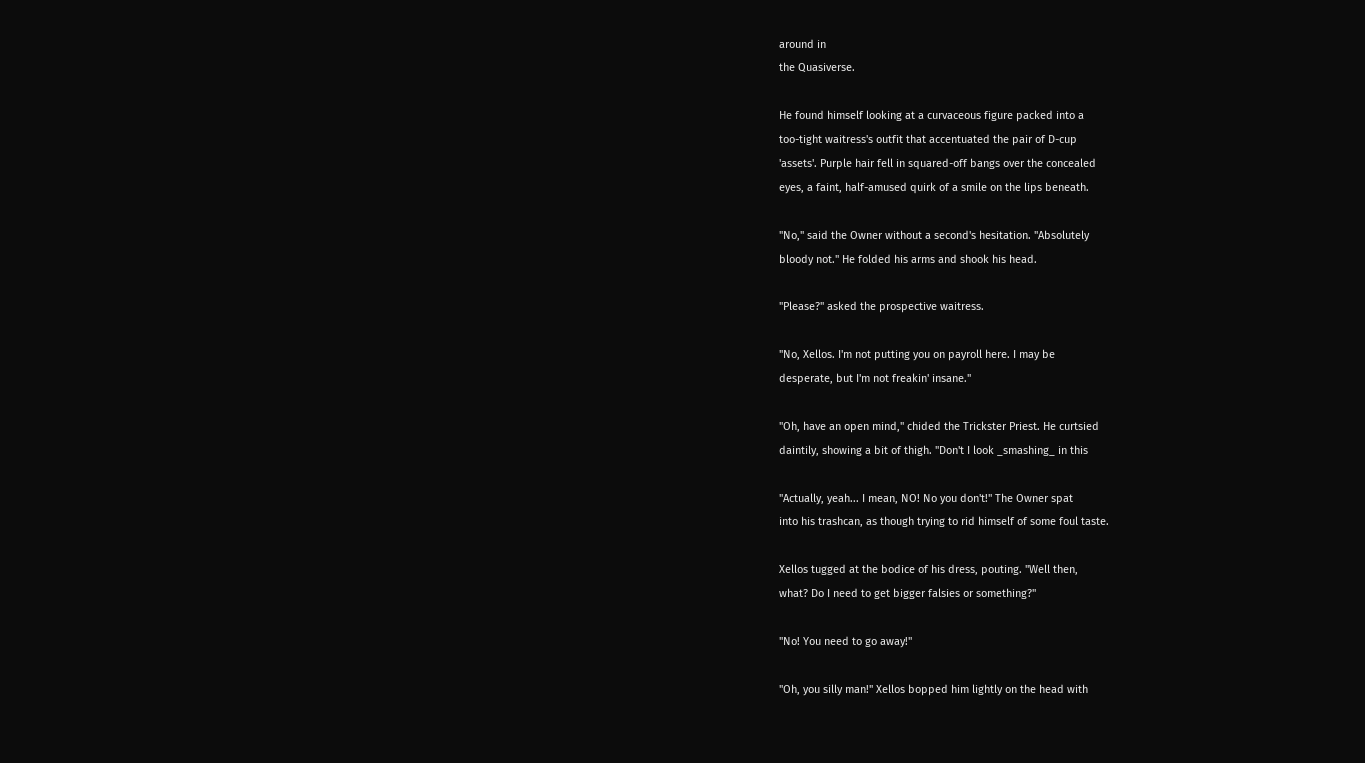around in
the Quasiverse.

He found himself looking at a curvaceous figure packed into a
too-tight waitress's outfit that accentuated the pair of D-cup
'assets'. Purple hair fell in squared-off bangs over the concealed
eyes, a faint, half-amused quirk of a smile on the lips beneath.

"No," said the Owner without a second's hesitation. "Absolutely
bloody not." He folded his arms and shook his head.

"Please?" asked the prospective waitress.

"No, Xellos. I'm not putting you on payroll here. I may be
desperate, but I'm not freakin' insane."

"Oh, have an open mind," chided the Trickster Priest. He curtsied
daintily, showing a bit of thigh. "Don't I look _smashing_ in this

"Actually, yeah... I mean, NO! No you don't!" The Owner spat
into his trashcan, as though trying to rid himself of some foul taste.

Xellos tugged at the bodice of his dress, pouting. "Well then,
what? Do I need to get bigger falsies or something?"

"No! You need to go away!"

"Oh, you silly man!" Xellos bopped him lightly on the head with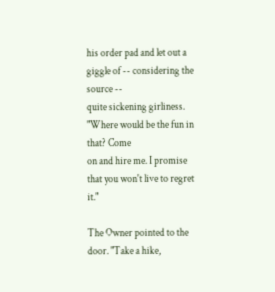his order pad and let out a giggle of -- considering the source --
quite sickening girliness. "Where would be the fun in that? Come
on and hire me. I promise that you won't live to regret it."

The Owner pointed to the door. "Take a hike,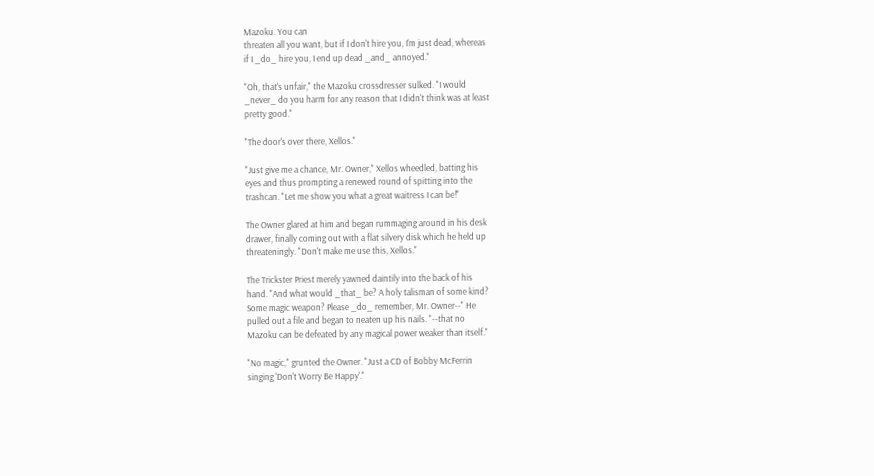Mazoku. You can
threaten all you want, but if I don't hire you, I'm just dead, whereas
if I _do_ hire you, I end up dead _and_ annoyed."

"Oh, that's unfair," the Mazoku crossdresser sulked. "I would
_never_ do you harm for any reason that I didn't think was at least
pretty good."

"The door's over there, Xellos."

"Just give me a chance, Mr. Owner," Xellos wheedled, batting his
eyes and thus prompting a renewed round of spitting into the
trashcan. "Let me show you what a great waitress I can be!"

The Owner glared at him and began rummaging around in his desk
drawer, finally coming out with a flat silvery disk which he held up
threateningly. "Don't make me use this, Xellos."

The Trickster Priest merely yawned daintily into the back of his
hand. "And what would _that_ be? A holy talisman of some kind?
Some magic weapon? Please _do_ remember, Mr. Owner--" He
pulled out a file and began to neaten up his nails. "--that no
Mazoku can be defeated by any magical power weaker than itself."

"No magic," grunted the Owner. "Just a CD of Bobby McFerrin
singing 'Don't Worry Be Happy'."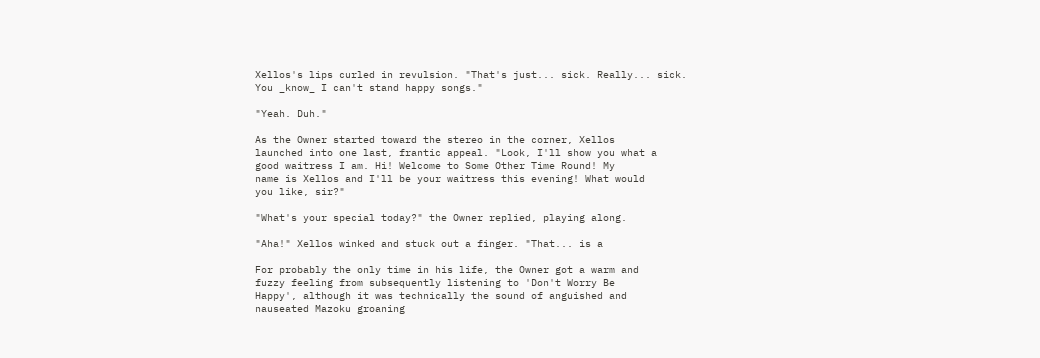Xellos's lips curled in revulsion. "That's just... sick. Really... sick.
You _know_ I can't stand happy songs."

"Yeah. Duh."

As the Owner started toward the stereo in the corner, Xellos
launched into one last, frantic appeal. "Look, I'll show you what a
good waitress I am. Hi! Welcome to Some Other Time Round! My
name is Xellos and I'll be your waitress this evening! What would
you like, sir?"

"What's your special today?" the Owner replied, playing along.

"Aha!" Xellos winked and stuck out a finger. "That... is a

For probably the only time in his life, the Owner got a warm and
fuzzy feeling from subsequently listening to 'Don't Worry Be
Happy', although it was technically the sound of anguished and
nauseated Mazoku groaning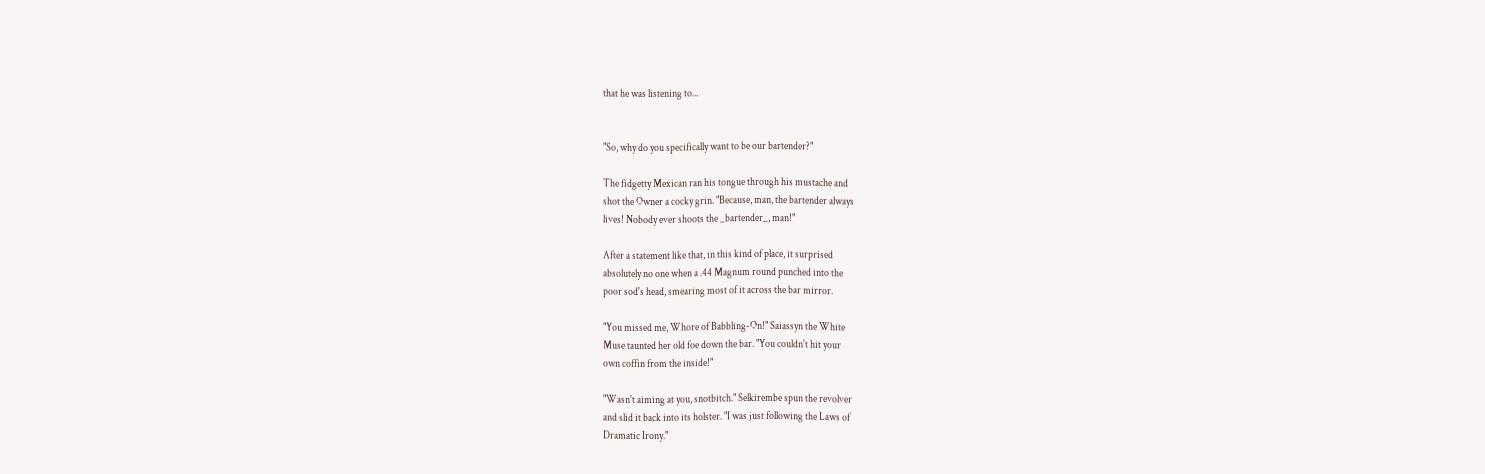that he was listening to...


"So, why do you specifically want to be our bartender?"

The fidgetty Mexican ran his tongue through his mustache and
shot the Owner a cocky grin. "Because, man, the bartender always
lives! Nobody ever shoots the _bartender_, man!"

After a statement like that, in this kind of place, it surprised
absolutely no one when a .44 Magnum round punched into the
poor sod's head, smearing most of it across the bar mirror.

"You missed me, Whore of Babbling-On!" Saiassyn the White
Muse taunted her old foe down the bar. "You couldn't hit your
own coffin from the inside!"

"Wasn't aiming at you, snotbitch." Selkirembe spun the revolver
and slid it back into its holster. "I was just following the Laws of
Dramatic Irony."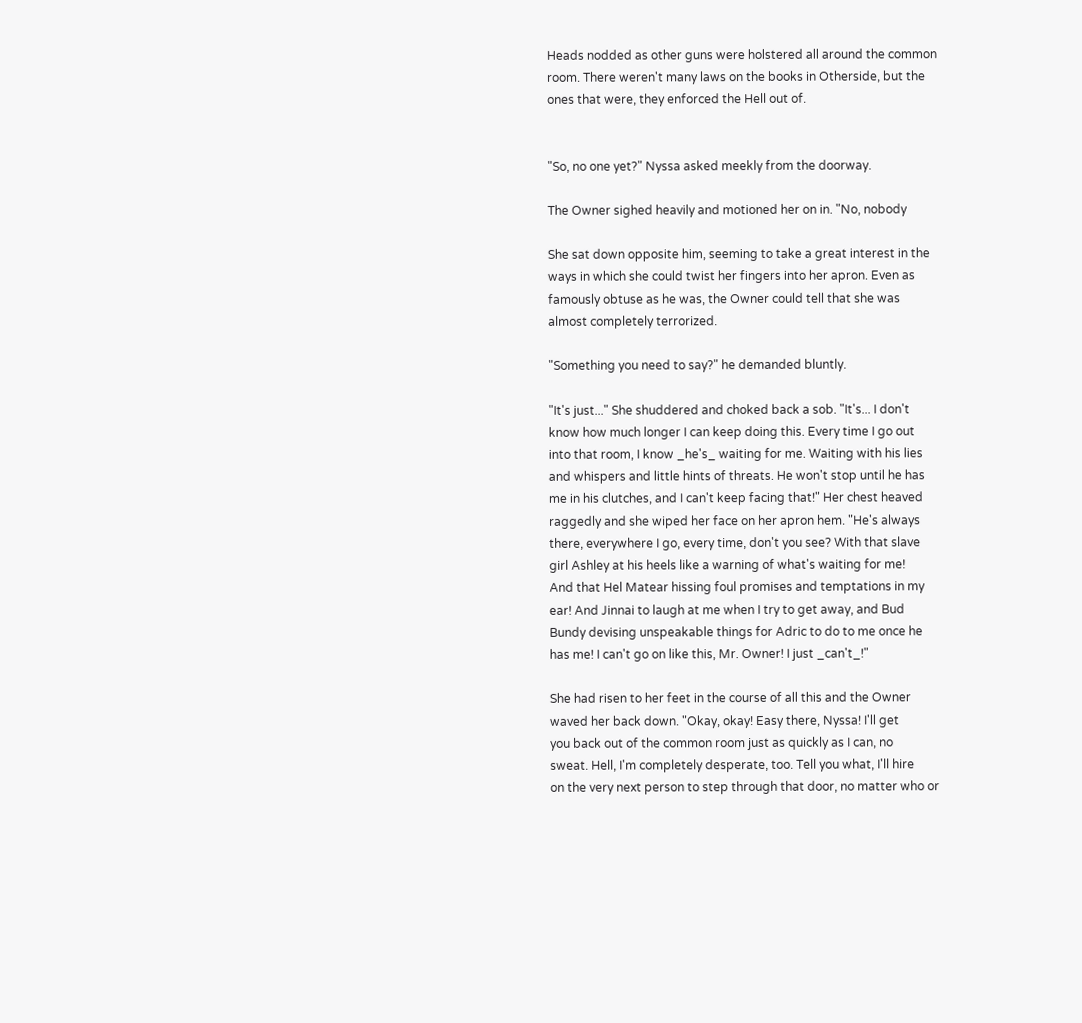Heads nodded as other guns were holstered all around the common
room. There weren't many laws on the books in Otherside, but the
ones that were, they enforced the Hell out of.


"So, no one yet?" Nyssa asked meekly from the doorway.

The Owner sighed heavily and motioned her on in. "No, nobody

She sat down opposite him, seeming to take a great interest in the
ways in which she could twist her fingers into her apron. Even as
famously obtuse as he was, the Owner could tell that she was
almost completely terrorized.

"Something you need to say?" he demanded bluntly.

"It's just..." She shuddered and choked back a sob. "It's... I don't
know how much longer I can keep doing this. Every time I go out
into that room, I know _he's_ waiting for me. Waiting with his lies
and whispers and little hints of threats. He won't stop until he has
me in his clutches, and I can't keep facing that!" Her chest heaved
raggedly and she wiped her face on her apron hem. "He's always
there, everywhere I go, every time, don't you see? With that slave
girl Ashley at his heels like a warning of what's waiting for me!
And that Hel Matear hissing foul promises and temptations in my
ear! And Jinnai to laugh at me when I try to get away, and Bud
Bundy devising unspeakable things for Adric to do to me once he
has me! I can't go on like this, Mr. Owner! I just _can't_!"

She had risen to her feet in the course of all this and the Owner
waved her back down. "Okay, okay! Easy there, Nyssa! I'll get
you back out of the common room just as quickly as I can, no
sweat. Hell, I'm completely desperate, too. Tell you what, I'll hire
on the very next person to step through that door, no matter who or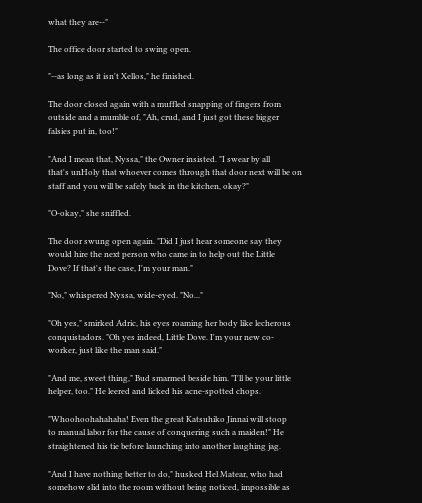what they are--"

The office door started to swing open.

"--as long as it isn't Xellos," he finished.

The door closed again with a muffled snapping of fingers from
outside and a mumble of, "Ah, crud, and I just got these bigger
falsies put in, too!"

"And I mean that, Nyssa," the Owner insisted. "I swear by all
that's unHoly that whoever comes through that door next will be on
staff and you will be safely back in the kitchen, okay?"

"O-okay," she sniffled.

The door swung open again. "Did I just hear someone say they
would hire the next person who came in to help out the Little
Dove? If that's the case, I'm your man."

"No," whispered Nyssa, wide-eyed. "No..."

"Oh yes," smirked Adric, his eyes roaming her body like lecherous
conquistadors. "Oh yes indeed, Little Dove. I'm your new co-
worker, just like the man said."

"And me, sweet thing," Bud smarmed beside him. "I'll be your little
helper, too." He leered and licked his acne-spotted chops.

"Whoohoohahahaha! Even the great Katsuhiko Jinnai will stoop
to manual labor for the cause of conquering such a maiden!" He
straightened his tie before launching into another laughing jag.

"And I have nothing better to do," husked Hel Matear, who had
somehow slid into the room without being noticed, impossible as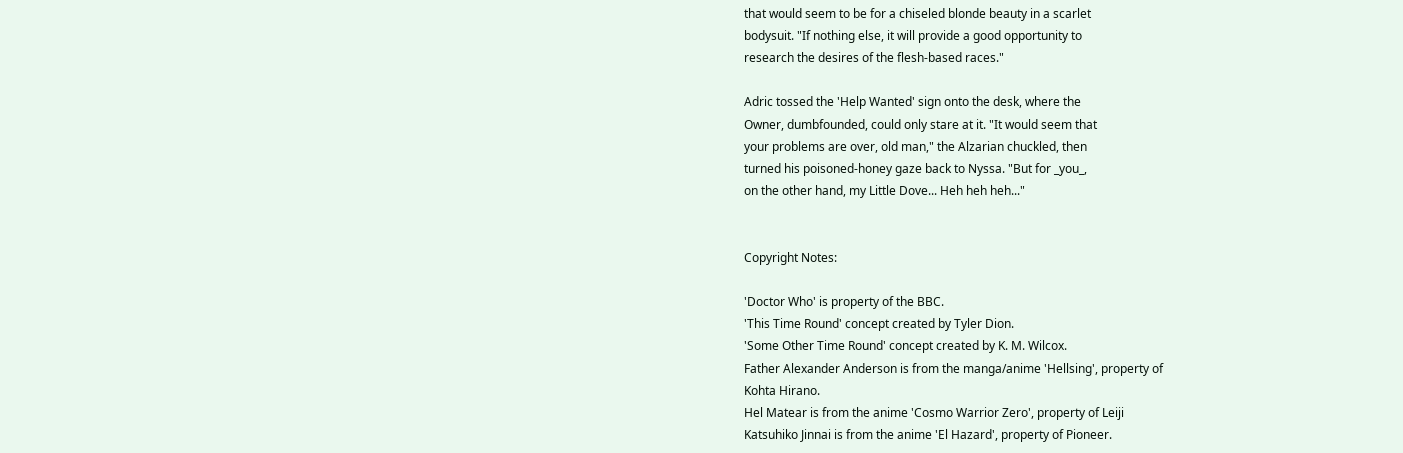that would seem to be for a chiseled blonde beauty in a scarlet
bodysuit. "If nothing else, it will provide a good opportunity to
research the desires of the flesh-based races."

Adric tossed the 'Help Wanted' sign onto the desk, where the
Owner, dumbfounded, could only stare at it. "It would seem that
your problems are over, old man," the Alzarian chuckled, then
turned his poisoned-honey gaze back to Nyssa. "But for _you_,
on the other hand, my Little Dove... Heh heh heh..."


Copyright Notes:

'Doctor Who' is property of the BBC.
'This Time Round' concept created by Tyler Dion.
'Some Other Time Round' concept created by K. M. Wilcox.
Father Alexander Anderson is from the manga/anime 'Hellsing', property of
Kohta Hirano.
Hel Matear is from the anime 'Cosmo Warrior Zero', property of Leiji
Katsuhiko Jinnai is from the anime 'El Hazard', property of Pioneer.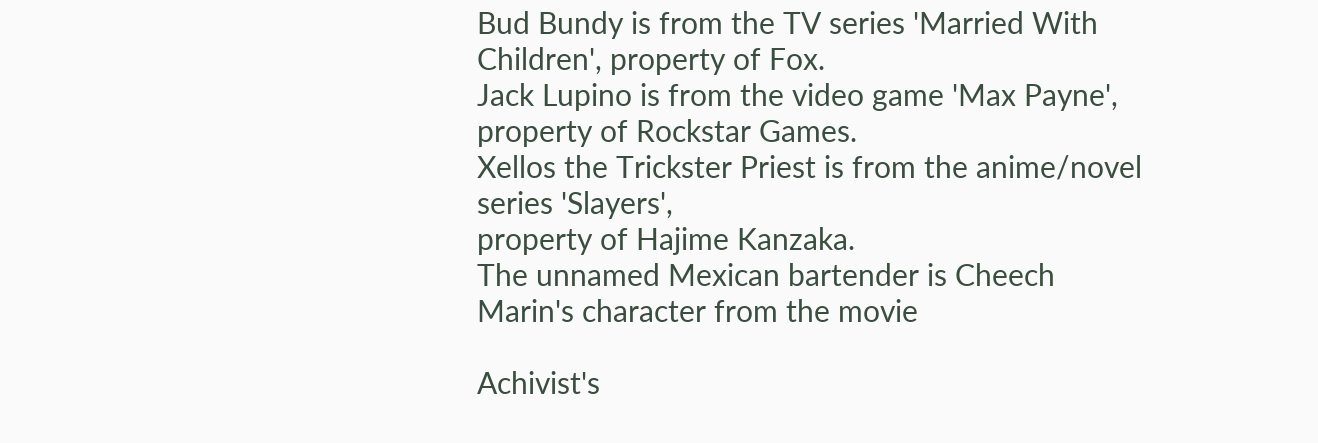Bud Bundy is from the TV series 'Married With Children', property of Fox.
Jack Lupino is from the video game 'Max Payne', property of Rockstar Games.
Xellos the Trickster Priest is from the anime/novel series 'Slayers',
property of Hajime Kanzaka.
The unnamed Mexican bartender is Cheech Marin's character from the movie

Achivist's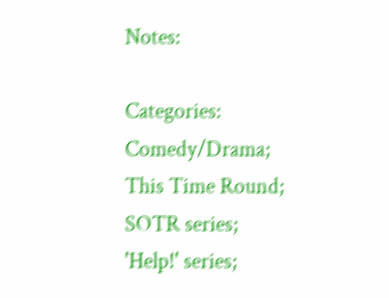Notes:

Categories: Comedy/Drama; This Time Round; SOTR series; 'Help!' series;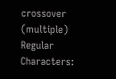crossover (multiple)
Regular Characters: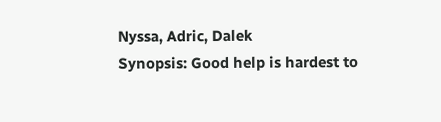Nyssa, Adric, Dalek
Synopsis: Good help is hardest to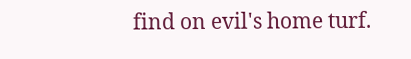find on evil's home turf.